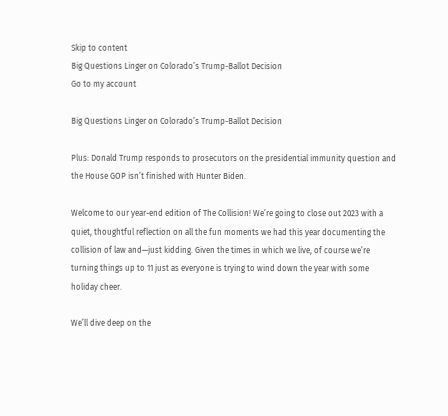Skip to content
Big Questions Linger on Colorado’s Trump-Ballot Decision
Go to my account

Big Questions Linger on Colorado’s Trump-Ballot Decision

Plus: Donald Trump responds to prosecutors on the presidential immunity question and the House GOP isn’t finished with Hunter Biden.

Welcome to our year-end edition of The Collision! We’re going to close out 2023 with a quiet, thoughtful reflection on all the fun moments we had this year documenting the collision of law and—just kidding. Given the times in which we live, of course we’re turning things up to 11 just as everyone is trying to wind down the year with some holiday cheer.

We’ll dive deep on the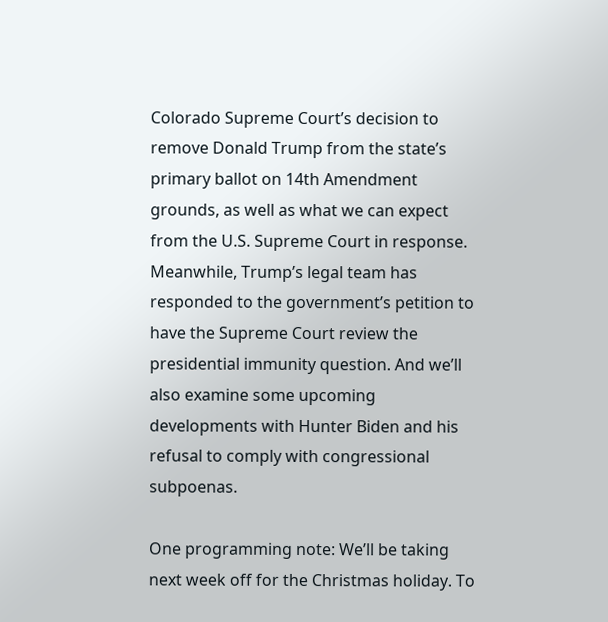Colorado Supreme Court’s decision to remove Donald Trump from the state’s primary ballot on 14th Amendment grounds, as well as what we can expect from the U.S. Supreme Court in response. Meanwhile, Trump’s legal team has responded to the government’s petition to have the Supreme Court review the presidential immunity question. And we’ll also examine some upcoming developments with Hunter Biden and his refusal to comply with congressional subpoenas.

One programming note: We’ll be taking next week off for the Christmas holiday. To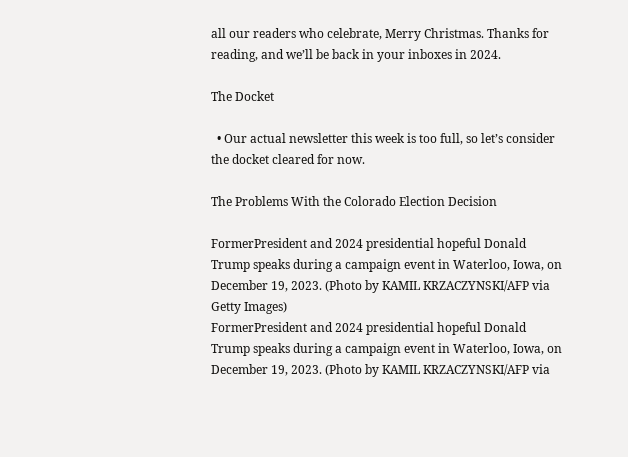all our readers who celebrate, Merry Christmas. Thanks for reading, and we’ll be back in your inboxes in 2024.

The Docket

  • Our actual newsletter this week is too full, so let’s consider the docket cleared for now.

The Problems With the Colorado Election Decision

FormerPresident and 2024 presidential hopeful Donald Trump speaks during a campaign event in Waterloo, Iowa, on December 19, 2023. (Photo by KAMIL KRZACZYNSKI/AFP via Getty Images)
FormerPresident and 2024 presidential hopeful Donald Trump speaks during a campaign event in Waterloo, Iowa, on December 19, 2023. (Photo by KAMIL KRZACZYNSKI/AFP via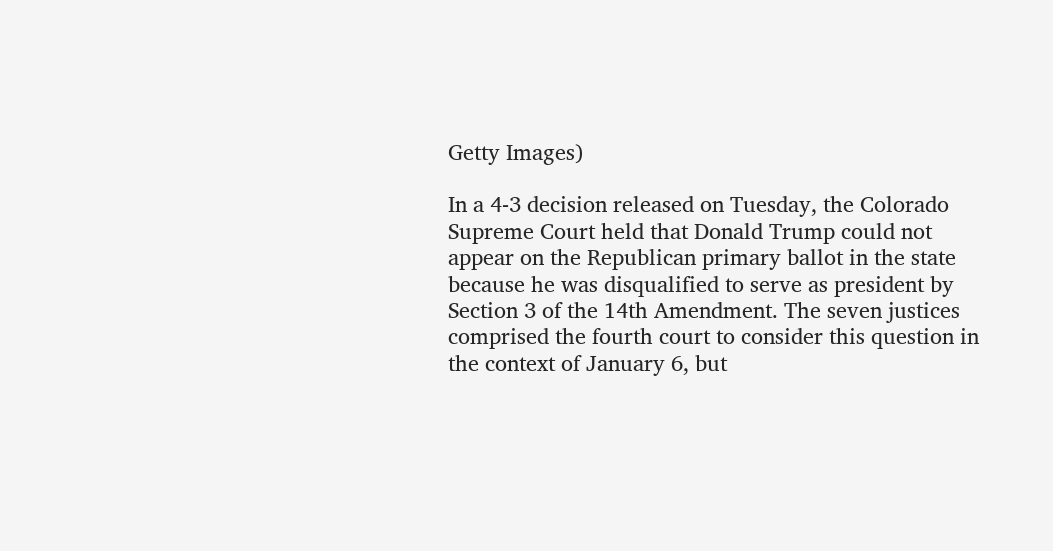Getty Images)

In a 4-3 decision released on Tuesday, the Colorado Supreme Court held that Donald Trump could not appear on the Republican primary ballot in the state because he was disqualified to serve as president by Section 3 of the 14th Amendment. The seven justices comprised the fourth court to consider this question in the context of January 6, but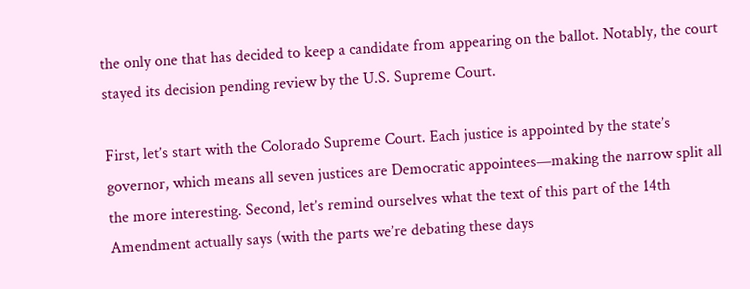the only one that has decided to keep a candidate from appearing on the ballot. Notably, the court stayed its decision pending review by the U.S. Supreme Court.

First, let’s start with the Colorado Supreme Court. Each justice is appointed by the state’s governor, which means all seven justices are Democratic appointees—making the narrow split all the more interesting. Second, let’s remind ourselves what the text of this part of the 14th Amendment actually says (with the parts we’re debating these days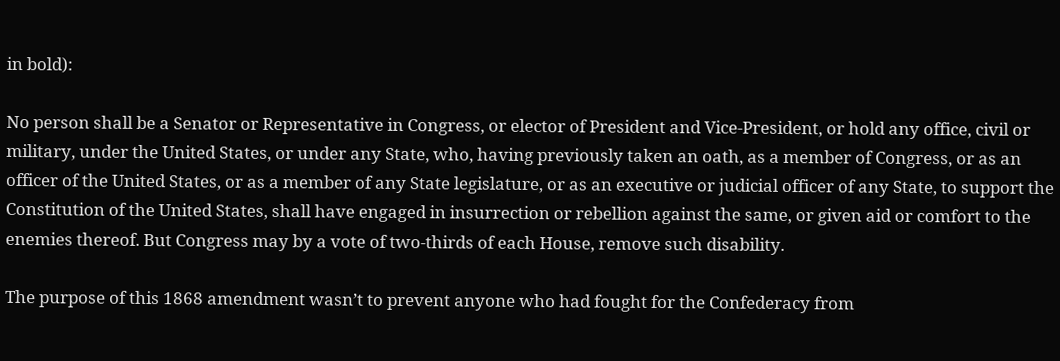in bold):

No person shall be a Senator or Representative in Congress, or elector of President and Vice-President, or hold any office, civil or military, under the United States, or under any State, who, having previously taken an oath, as a member of Congress, or as an officer of the United States, or as a member of any State legislature, or as an executive or judicial officer of any State, to support the Constitution of the United States, shall have engaged in insurrection or rebellion against the same, or given aid or comfort to the enemies thereof. But Congress may by a vote of two-thirds of each House, remove such disability.

The purpose of this 1868 amendment wasn’t to prevent anyone who had fought for the Confederacy from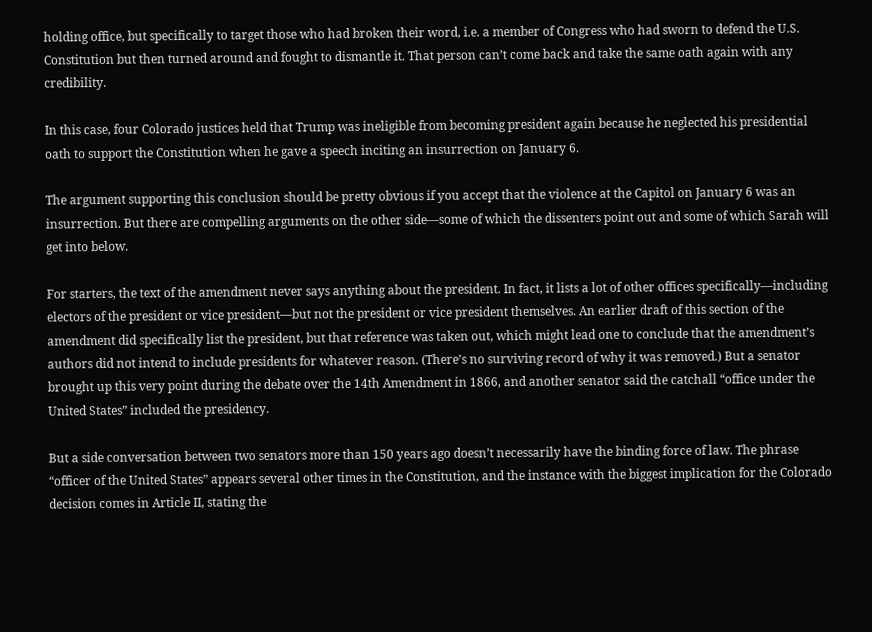holding office, but specifically to target those who had broken their word, i.e. a member of Congress who had sworn to defend the U.S. Constitution but then turned around and fought to dismantle it. That person can’t come back and take the same oath again with any credibility.

In this case, four Colorado justices held that Trump was ineligible from becoming president again because he neglected his presidential oath to support the Constitution when he gave a speech inciting an insurrection on January 6.

The argument supporting this conclusion should be pretty obvious if you accept that the violence at the Capitol on January 6 was an insurrection. But there are compelling arguments on the other side—some of which the dissenters point out and some of which Sarah will get into below.

For starters, the text of the amendment never says anything about the president. In fact, it lists a lot of other offices specifically—including electors of the president or vice president—but not the president or vice president themselves. An earlier draft of this section of the amendment did specifically list the president, but that reference was taken out, which might lead one to conclude that the amendment’s authors did not intend to include presidents for whatever reason. (There’s no surviving record of why it was removed.) But a senator brought up this very point during the debate over the 14th Amendment in 1866, and another senator said the catchall “office under the United States” included the presidency.

But a side conversation between two senators more than 150 years ago doesn’t necessarily have the binding force of law. The phrase “officer of the United States” appears several other times in the Constitution, and the instance with the biggest implication for the Colorado decision comes in Article II, stating the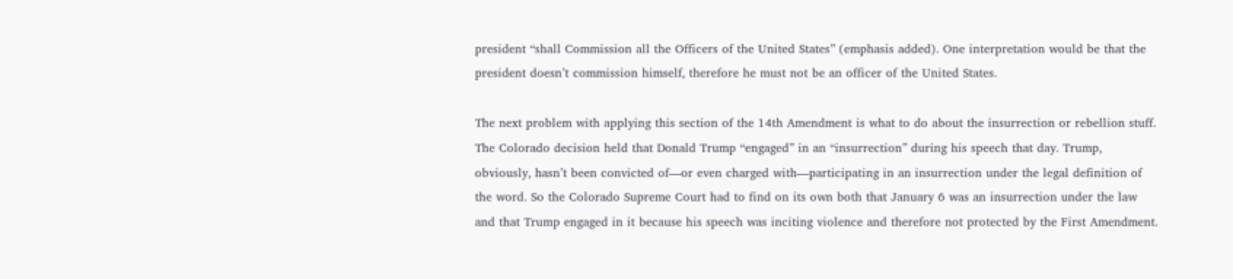president “shall Commission all the Officers of the United States” (emphasis added). One interpretation would be that the president doesn’t commission himself, therefore he must not be an officer of the United States.

The next problem with applying this section of the 14th Amendment is what to do about the insurrection or rebellion stuff. The Colorado decision held that Donald Trump “engaged” in an “insurrection” during his speech that day. Trump, obviously, hasn’t been convicted of—or even charged with—participating in an insurrection under the legal definition of the word. So the Colorado Supreme Court had to find on its own both that January 6 was an insurrection under the law and that Trump engaged in it because his speech was inciting violence and therefore not protected by the First Amendment.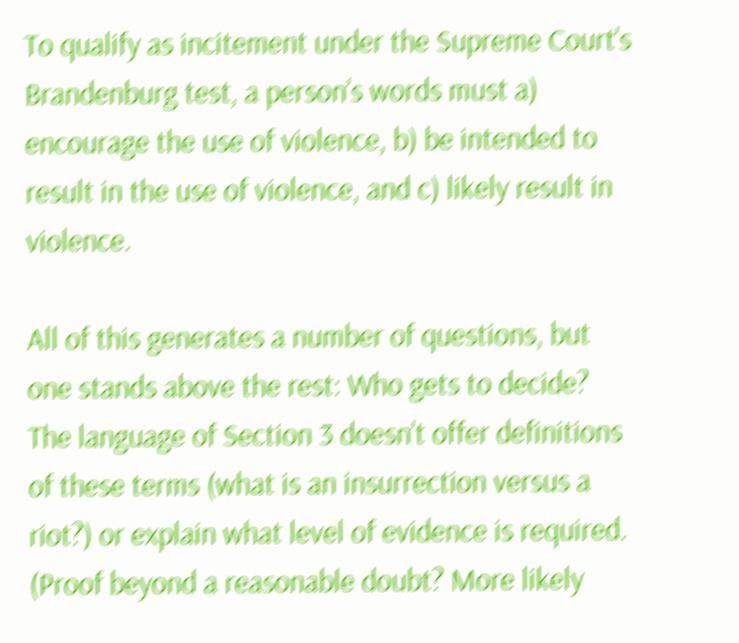To qualify as incitement under the Supreme Court’s Brandenburg test, a person’s words must a) encourage the use of violence, b) be intended to result in the use of violence, and c) likely result in violence.

All of this generates a number of questions, but one stands above the rest: Who gets to decide? The language of Section 3 doesn’t offer definitions of these terms (what is an insurrection versus a riot?) or explain what level of evidence is required. (Proof beyond a reasonable doubt? More likely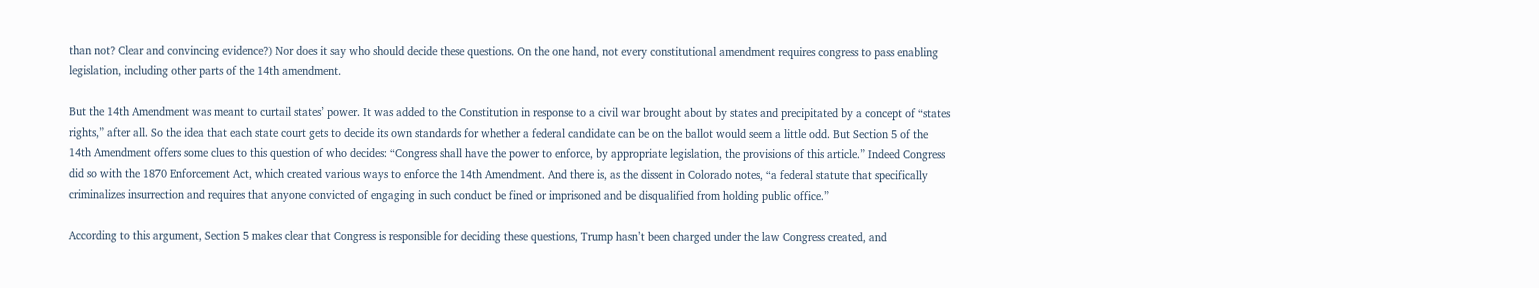than not? Clear and convincing evidence?) Nor does it say who should decide these questions. On the one hand, not every constitutional amendment requires congress to pass enabling legislation, including other parts of the 14th amendment.

But the 14th Amendment was meant to curtail states’ power. It was added to the Constitution in response to a civil war brought about by states and precipitated by a concept of “states rights,” after all. So the idea that each state court gets to decide its own standards for whether a federal candidate can be on the ballot would seem a little odd. But Section 5 of the 14th Amendment offers some clues to this question of who decides: “Congress shall have the power to enforce, by appropriate legislation, the provisions of this article.” Indeed Congress did so with the 1870 Enforcement Act, which created various ways to enforce the 14th Amendment. And there is, as the dissent in Colorado notes, “a federal statute that specifically criminalizes insurrection and requires that anyone convicted of engaging in such conduct be fined or imprisoned and be disqualified from holding public office.”

According to this argument, Section 5 makes clear that Congress is responsible for deciding these questions, Trump hasn’t been charged under the law Congress created, and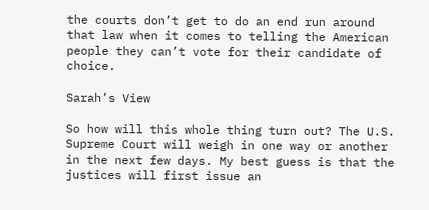the courts don’t get to do an end run around that law when it comes to telling the American people they can’t vote for their candidate of choice.

Sarah’s View

So how will this whole thing turn out? The U.S. Supreme Court will weigh in one way or another in the next few days. My best guess is that the justices will first issue an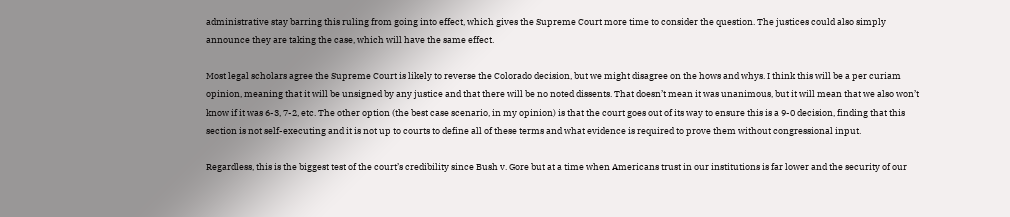administrative stay barring this ruling from going into effect, which gives the Supreme Court more time to consider the question. The justices could also simply announce they are taking the case, which will have the same effect.

Most legal scholars agree the Supreme Court is likely to reverse the Colorado decision, but we might disagree on the hows and whys. I think this will be a per curiam opinion, meaning that it will be unsigned by any justice and that there will be no noted dissents. That doesn’t mean it was unanimous, but it will mean that we also won’t know if it was 6-3, 7-2, etc. The other option (the best case scenario, in my opinion) is that the court goes out of its way to ensure this is a 9-0 decision, finding that this section is not self-executing and it is not up to courts to define all of these terms and what evidence is required to prove them without congressional input.

Regardless, this is the biggest test of the court’s credibility since Bush v. Gore but at a time when Americans trust in our institutions is far lower and the security of our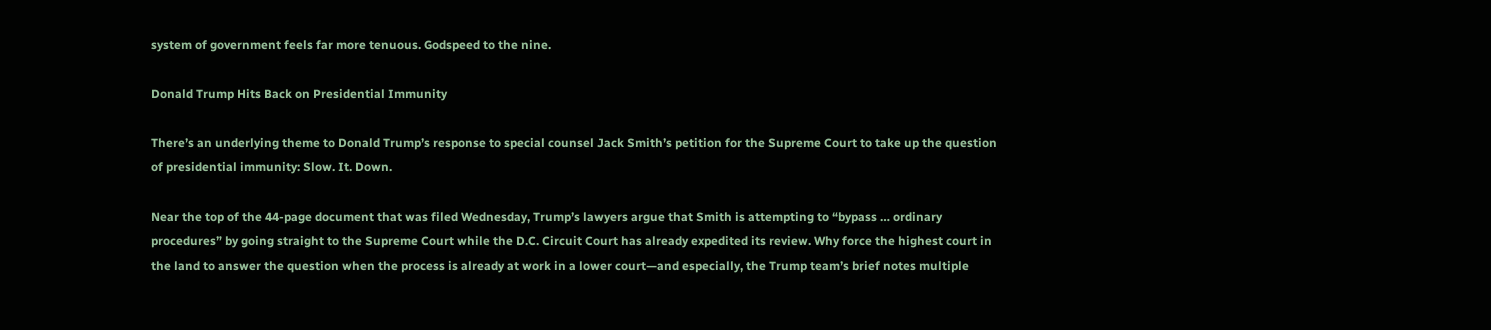system of government feels far more tenuous. Godspeed to the nine.

Donald Trump Hits Back on Presidential Immunity

There’s an underlying theme to Donald Trump’s response to special counsel Jack Smith’s petition for the Supreme Court to take up the question of presidential immunity: Slow. It. Down.

Near the top of the 44-page document that was filed Wednesday, Trump’s lawyers argue that Smith is attempting to “bypass … ordinary procedures” by going straight to the Supreme Court while the D.C. Circuit Court has already expedited its review. Why force the highest court in the land to answer the question when the process is already at work in a lower court—and especially, the Trump team’s brief notes multiple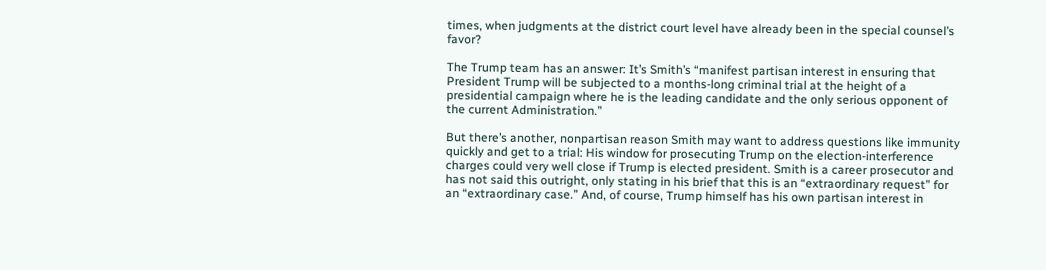times, when judgments at the district court level have already been in the special counsel’s favor?

The Trump team has an answer: It’s Smith’s “manifest partisan interest in ensuring that President Trump will be subjected to a months-long criminal trial at the height of a presidential campaign where he is the leading candidate and the only serious opponent of the current Administration.”

But there’s another, nonpartisan reason Smith may want to address questions like immunity quickly and get to a trial: His window for prosecuting Trump on the election-interference charges could very well close if Trump is elected president. Smith is a career prosecutor and has not said this outright, only stating in his brief that this is an “extraordinary request” for an “extraordinary case.” And, of course, Trump himself has his own partisan interest in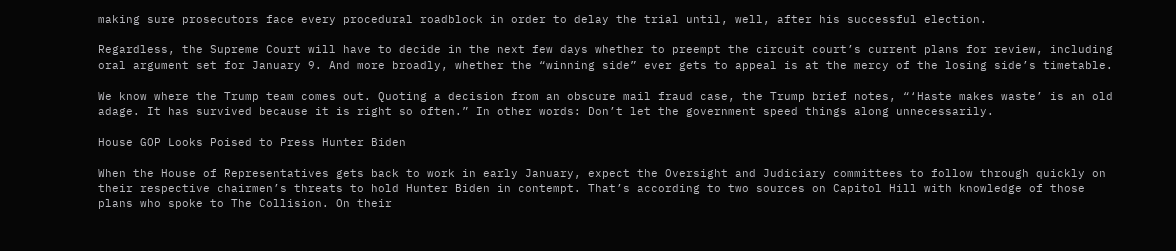making sure prosecutors face every procedural roadblock in order to delay the trial until, well, after his successful election.

Regardless, the Supreme Court will have to decide in the next few days whether to preempt the circuit court’s current plans for review, including oral argument set for January 9. And more broadly, whether the “winning side” ever gets to appeal is at the mercy of the losing side’s timetable.

We know where the Trump team comes out. Quoting a decision from an obscure mail fraud case, the Trump brief notes, “‘Haste makes waste’ is an old adage. It has survived because it is right so often.” In other words: Don’t let the government speed things along unnecessarily.

House GOP Looks Poised to Press Hunter Biden

When the House of Representatives gets back to work in early January, expect the Oversight and Judiciary committees to follow through quickly on their respective chairmen’s threats to hold Hunter Biden in contempt. That’s according to two sources on Capitol Hill with knowledge of those plans who spoke to The Collision. On their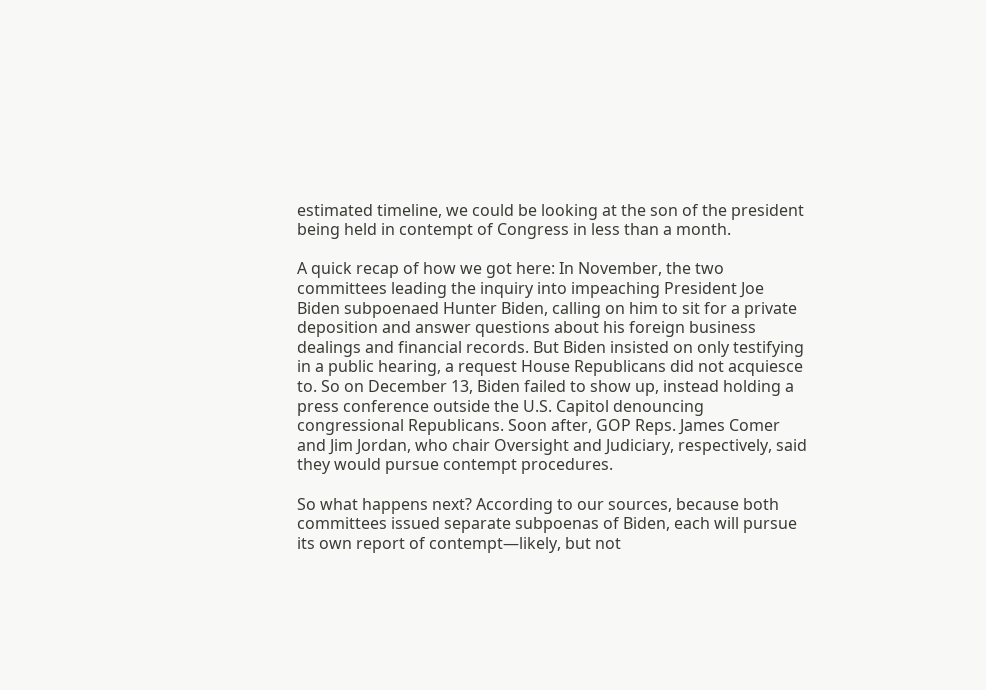estimated timeline, we could be looking at the son of the president being held in contempt of Congress in less than a month.

A quick recap of how we got here: In November, the two committees leading the inquiry into impeaching President Joe Biden subpoenaed Hunter Biden, calling on him to sit for a private deposition and answer questions about his foreign business dealings and financial records. But Biden insisted on only testifying in a public hearing, a request House Republicans did not acquiesce to. So on December 13, Biden failed to show up, instead holding a press conference outside the U.S. Capitol denouncing congressional Republicans. Soon after, GOP Reps. James Comer and Jim Jordan, who chair Oversight and Judiciary, respectively, said they would pursue contempt procedures.

So what happens next? According to our sources, because both committees issued separate subpoenas of Biden, each will pursue its own report of contempt—likely, but not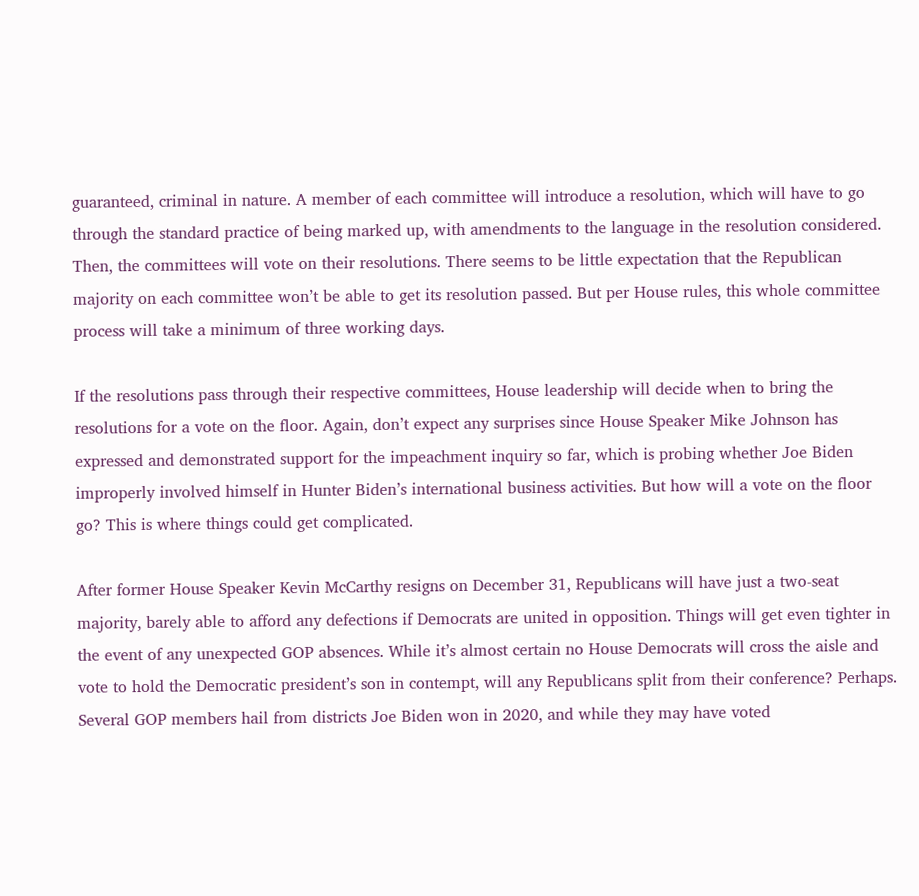guaranteed, criminal in nature. A member of each committee will introduce a resolution, which will have to go through the standard practice of being marked up, with amendments to the language in the resolution considered. Then, the committees will vote on their resolutions. There seems to be little expectation that the Republican majority on each committee won’t be able to get its resolution passed. But per House rules, this whole committee process will take a minimum of three working days.

If the resolutions pass through their respective committees, House leadership will decide when to bring the resolutions for a vote on the floor. Again, don’t expect any surprises since House Speaker Mike Johnson has expressed and demonstrated support for the impeachment inquiry so far, which is probing whether Joe Biden improperly involved himself in Hunter Biden’s international business activities. But how will a vote on the floor go? This is where things could get complicated.

After former House Speaker Kevin McCarthy resigns on December 31, Republicans will have just a two-seat majority, barely able to afford any defections if Democrats are united in opposition. Things will get even tighter in the event of any unexpected GOP absences. While it’s almost certain no House Democrats will cross the aisle and vote to hold the Democratic president’s son in contempt, will any Republicans split from their conference? Perhaps. Several GOP members hail from districts Joe Biden won in 2020, and while they may have voted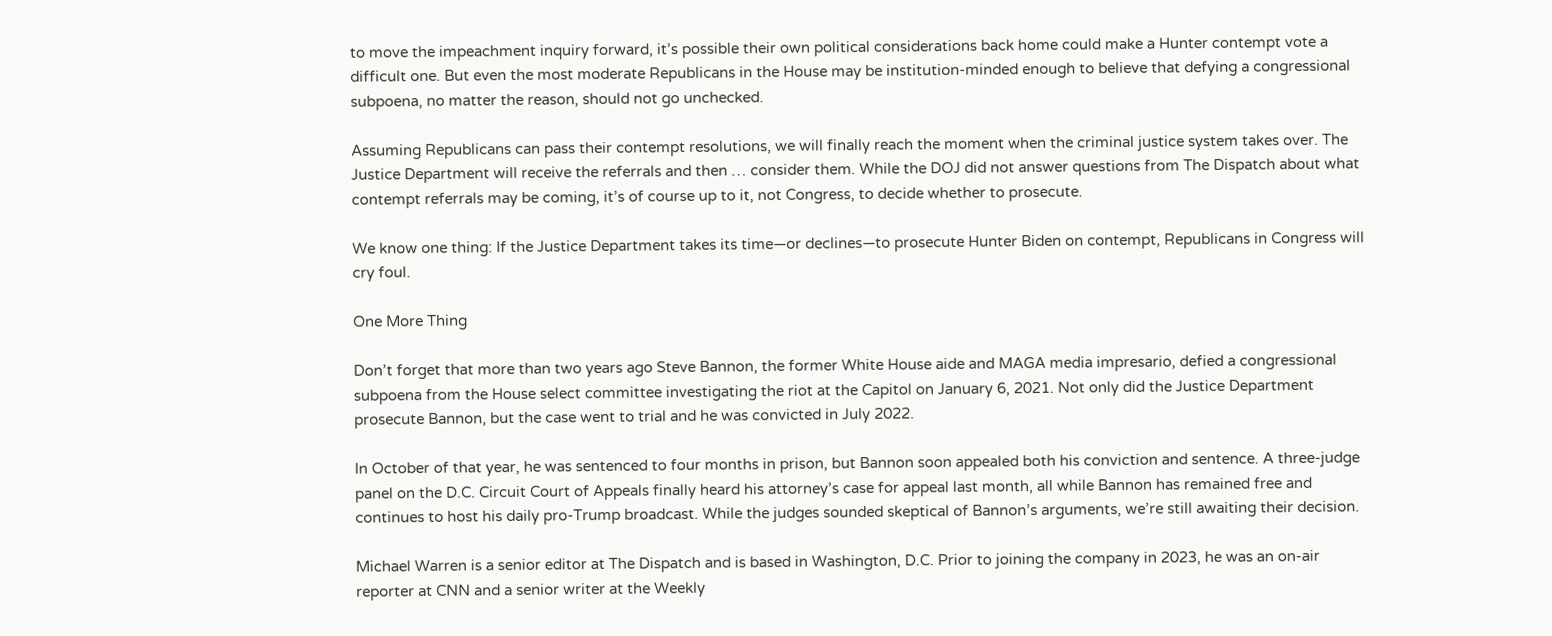to move the impeachment inquiry forward, it’s possible their own political considerations back home could make a Hunter contempt vote a difficult one. But even the most moderate Republicans in the House may be institution-minded enough to believe that defying a congressional subpoena, no matter the reason, should not go unchecked.

Assuming Republicans can pass their contempt resolutions, we will finally reach the moment when the criminal justice system takes over. The Justice Department will receive the referrals and then … consider them. While the DOJ did not answer questions from The Dispatch about what contempt referrals may be coming, it’s of course up to it, not Congress, to decide whether to prosecute.

We know one thing: If the Justice Department takes its time—or declines—to prosecute Hunter Biden on contempt, Republicans in Congress will cry foul.

One More Thing

Don’t forget that more than two years ago Steve Bannon, the former White House aide and MAGA media impresario, defied a congressional subpoena from the House select committee investigating the riot at the Capitol on January 6, 2021. Not only did the Justice Department prosecute Bannon, but the case went to trial and he was convicted in July 2022.

In October of that year, he was sentenced to four months in prison, but Bannon soon appealed both his conviction and sentence. A three-judge panel on the D.C. Circuit Court of Appeals finally heard his attorney’s case for appeal last month, all while Bannon has remained free and continues to host his daily pro-Trump broadcast. While the judges sounded skeptical of Bannon’s arguments, we’re still awaiting their decision.

Michael Warren is a senior editor at The Dispatch and is based in Washington, D.C. Prior to joining the company in 2023, he was an on-air reporter at CNN and a senior writer at the Weekly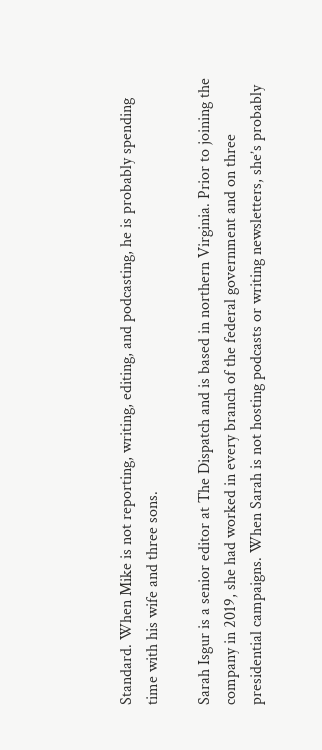Standard. When Mike is not reporting, writing, editing, and podcasting, he is probably spending time with his wife and three sons.

Sarah Isgur is a senior editor at The Dispatch and is based in northern Virginia. Prior to joining the company in 2019, she had worked in every branch of the federal government and on three presidential campaigns. When Sarah is not hosting podcasts or writing newsletters, she’s probably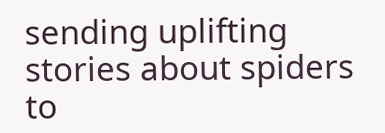sending uplifting stories about spiders to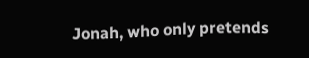Jonah, who only pretends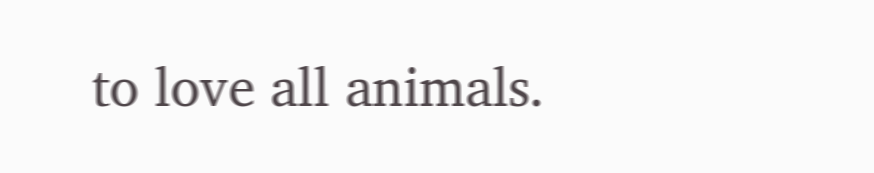to love all animals.